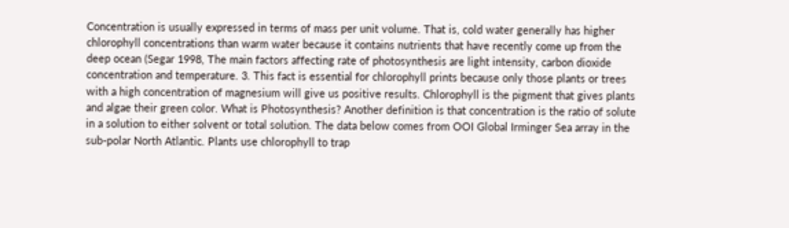Concentration is usually expressed in terms of mass per unit volume. That is, cold water generally has higher chlorophyll concentrations than warm water because it contains nutrients that have recently come up from the deep ocean (Segar 1998, The main factors affecting rate of photosynthesis are light intensity, carbon dioxide concentration and temperature. 3. This fact is essential for chlorophyll prints because only those plants or trees with a high concentration of magnesium will give us positive results. Chlorophyll is the pigment that gives plants and algae their green color. What is Photosynthesis? Another definition is that concentration is the ratio of solute in a solution to either solvent or total solution. The data below comes from OOI Global Irminger Sea array in the sub-polar North Atlantic. Plants use chlorophyll to trap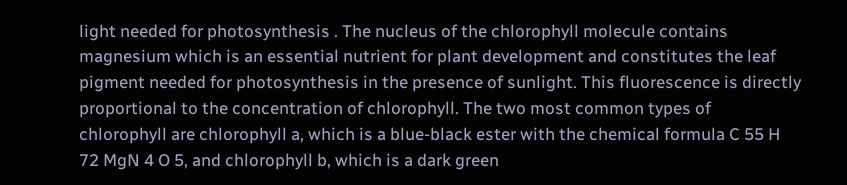light needed for photosynthesis . The nucleus of the chlorophyll molecule contains magnesium which is an essential nutrient for plant development and constitutes the leaf pigment needed for photosynthesis in the presence of sunlight. This fluorescence is directly proportional to the concentration of chlorophyll. The two most common types of chlorophyll are chlorophyll a, which is a blue-black ester with the chemical formula C 55 H 72 MgN 4 O 5, and chlorophyll b, which is a dark green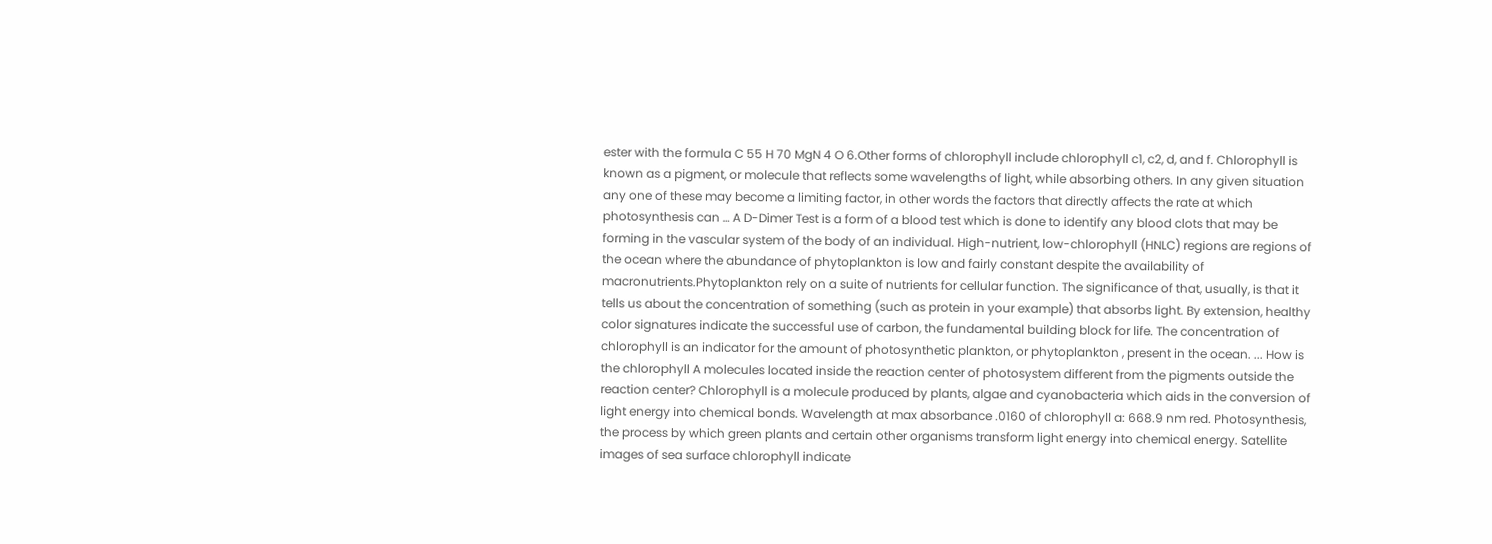ester with the formula C 55 H 70 MgN 4 O 6.Other forms of chlorophyll include chlorophyll c1, c2, d, and f. Chlorophyll is known as a pigment, or molecule that reflects some wavelengths of light, while absorbing others. In any given situation any one of these may become a limiting factor, in other words the factors that directly affects the rate at which photosynthesis can … A D-Dimer Test is a form of a blood test which is done to identify any blood clots that may be forming in the vascular system of the body of an individual. High-nutrient, low-chlorophyll (HNLC) regions are regions of the ocean where the abundance of phytoplankton is low and fairly constant despite the availability of macronutrients.Phytoplankton rely on a suite of nutrients for cellular function. The significance of that, usually, is that it tells us about the concentration of something (such as protein in your example) that absorbs light. By extension, healthy color signatures indicate the successful use of carbon, the fundamental building block for life. The concentration of chlorophyll is an indicator for the amount of photosynthetic plankton, or phytoplankton , present in the ocean. ... How is the chlorophyll A molecules located inside the reaction center of photosystem different from the pigments outside the reaction center? Chlorophyll is a molecule produced by plants, algae and cyanobacteria which aids in the conversion of light energy into chemical bonds. Wavelength at max absorbance .0160 of chlorophyll a: 668.9 nm red. Photosynthesis, the process by which green plants and certain other organisms transform light energy into chemical energy. Satellite images of sea surface chlorophyll indicate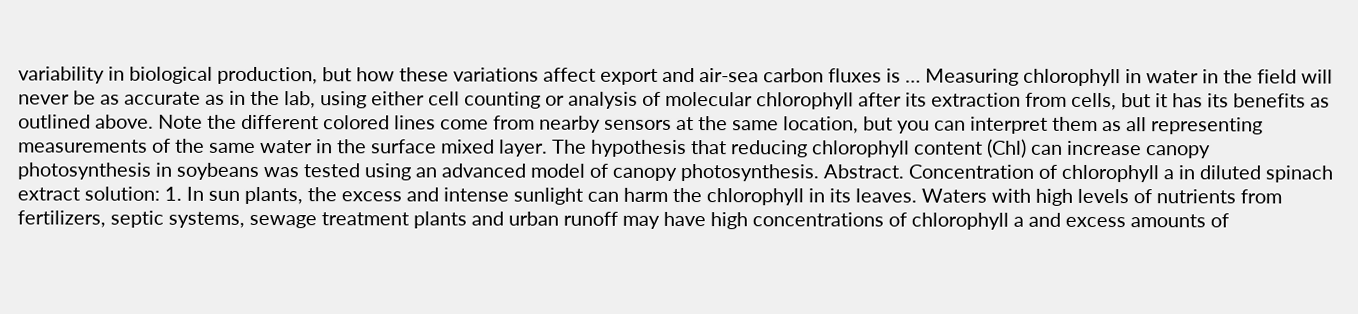variability in biological production, but how these variations affect export and air‐sea carbon fluxes is … Measuring chlorophyll in water in the field will never be as accurate as in the lab, using either cell counting or analysis of molecular chlorophyll after its extraction from cells, but it has its benefits as outlined above. Note the different colored lines come from nearby sensors at the same location, but you can interpret them as all representing measurements of the same water in the surface mixed layer. The hypothesis that reducing chlorophyll content (Chl) can increase canopy photosynthesis in soybeans was tested using an advanced model of canopy photosynthesis. Abstract. Concentration of chlorophyll a in diluted spinach extract solution: 1. In sun plants, the excess and intense sunlight can harm the chlorophyll in its leaves. Waters with high levels of nutrients from fertilizers, septic systems, sewage treatment plants and urban runoff may have high concentrations of chlorophyll a and excess amounts of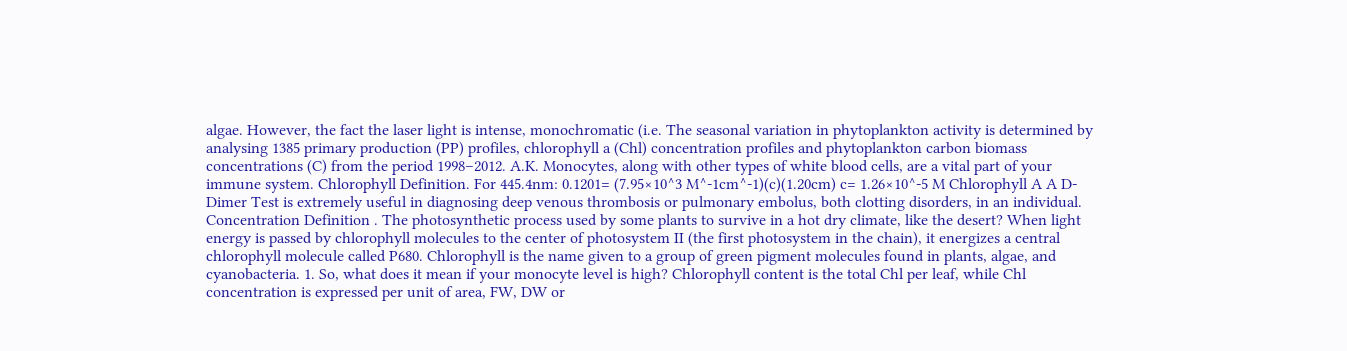algae. However, the fact the laser light is intense, monochromatic (i.e. The seasonal variation in phytoplankton activity is determined by analysing 1385 primary production (PP) profiles, chlorophyll a (Chl) concentration profiles and phytoplankton carbon biomass concentrations (C) from the period 1998–2012. A.K. Monocytes, along with other types of white blood cells, are a vital part of your immune system. Chlorophyll Definition. For 445.4nm: 0.1201= (7.95×10^3 M^-1cm^-1)(c)(1.20cm) c= 1.26×10^-5 M Chlorophyll A A D-Dimer Test is extremely useful in diagnosing deep venous thrombosis or pulmonary embolus, both clotting disorders, in an individual. Concentration Definition . The photosynthetic process used by some plants to survive in a hot dry climate, like the desert? When light energy is passed by chlorophyll molecules to the center of photosystem II (the first photosystem in the chain), it energizes a central chlorophyll molecule called P680. Chlorophyll is the name given to a group of green pigment molecules found in plants, algae, and cyanobacteria. 1. So, what does it mean if your monocyte level is high? Chlorophyll content is the total Chl per leaf, while Chl concentration is expressed per unit of area, FW, DW or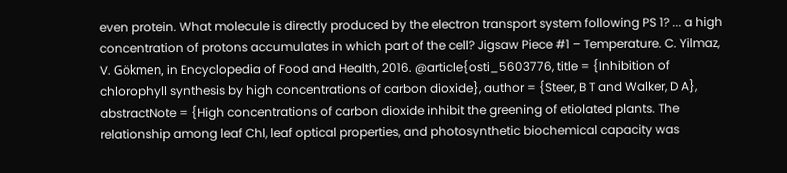even protein. What molecule is directly produced by the electron transport system following PS 1? ... a high concentration of protons accumulates in which part of the cell? Jigsaw Piece #1 – Temperature. C. Yilmaz, V. Gökmen, in Encyclopedia of Food and Health, 2016. @article{osti_5603776, title = {Inhibition of chlorophyll synthesis by high concentrations of carbon dioxide}, author = {Steer, B T and Walker, D A}, abstractNote = {High concentrations of carbon dioxide inhibit the greening of etiolated plants. The relationship among leaf Chl, leaf optical properties, and photosynthetic biochemical capacity was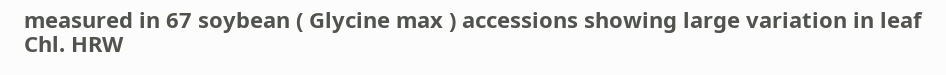measured in 67 soybean ( Glycine max ) accessions showing large variation in leaf Chl. HRW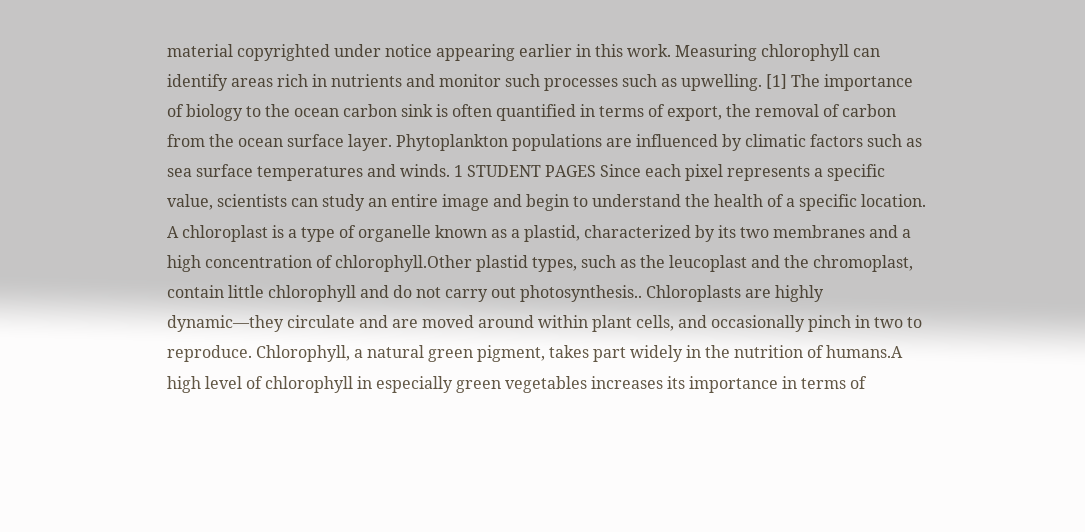material copyrighted under notice appearing earlier in this work. Measuring chlorophyll can identify areas rich in nutrients and monitor such processes such as upwelling. [1] The importance of biology to the ocean carbon sink is often quantified in terms of export, the removal of carbon from the ocean surface layer. Phytoplankton populations are influenced by climatic factors such as sea surface temperatures and winds. 1 STUDENT PAGES Since each pixel represents a specific value, scientists can study an entire image and begin to understand the health of a specific location. A chloroplast is a type of organelle known as a plastid, characterized by its two membranes and a high concentration of chlorophyll.Other plastid types, such as the leucoplast and the chromoplast, contain little chlorophyll and do not carry out photosynthesis.. Chloroplasts are highly dynamic—they circulate and are moved around within plant cells, and occasionally pinch in two to reproduce. Chlorophyll, a natural green pigment, takes part widely in the nutrition of humans.A high level of chlorophyll in especially green vegetables increases its importance in terms of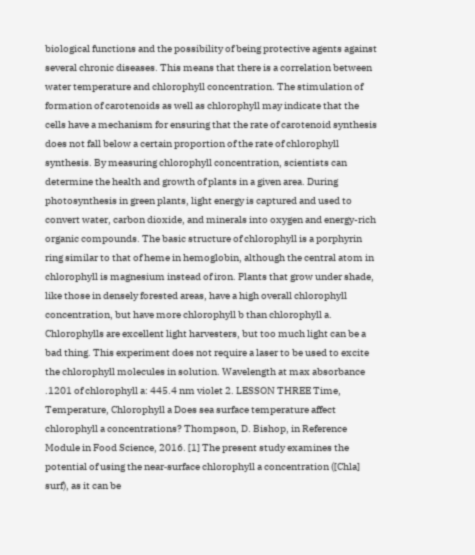biological functions and the possibility of being protective agents against several chronic diseases. This means that there is a correlation between water temperature and chlorophyll concentration. The stimulation of formation of carotenoids as well as chlorophyll may indicate that the cells have a mechanism for ensuring that the rate of carotenoid synthesis does not fall below a certain proportion of the rate of chlorophyll synthesis. By measuring chlorophyll concentration, scientists can determine the health and growth of plants in a given area. During photosynthesis in green plants, light energy is captured and used to convert water, carbon dioxide, and minerals into oxygen and energy-rich organic compounds. The basic structure of chlorophyll is a porphyrin ring similar to that of heme in hemoglobin, although the central atom in chlorophyll is magnesium instead of iron. Plants that grow under shade, like those in densely forested areas, have a high overall chlorophyll concentration, but have more chlorophyll b than chlorophyll a. Chlorophylls are excellent light harvesters, but too much light can be a bad thing. This experiment does not require a laser to be used to excite the chlorophyll molecules in solution. Wavelength at max absorbance .1201 of chlorophyll a: 445.4 nm violet 2. LESSON THREE Time, Temperature, Chlorophyll a Does sea surface temperature affect chlorophyll a concentrations? Thompson, D. Bishop, in Reference Module in Food Science, 2016. [1] The present study examines the potential of using the near‐surface chlorophyll a concentration ([Chla] surf), as it can be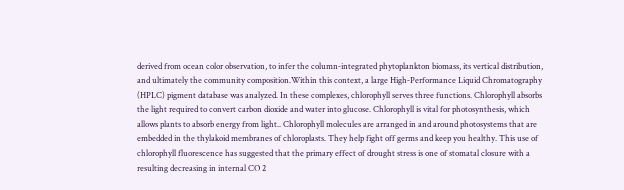derived from ocean color observation, to infer the column‐integrated phytoplankton biomass, its vertical distribution, and ultimately the community composition.Within this context, a large High‐Performance Liquid Chromatography (HPLC) pigment database was analyzed. In these complexes, chlorophyll serves three functions. Chlorophyll absorbs the light required to convert carbon dioxide and water into glucose. Chlorophyll is vital for photosynthesis, which allows plants to absorb energy from light.. Chlorophyll molecules are arranged in and around photosystems that are embedded in the thylakoid membranes of chloroplasts. They help fight off germs and keep you healthy. This use of chlorophyll fluorescence has suggested that the primary effect of drought stress is one of stomatal closure with a resulting decreasing in internal CO 2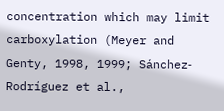concentration which may limit carboxylation (Meyer and Genty, 1998, 1999; Sánchez‐Rodríguez et al.,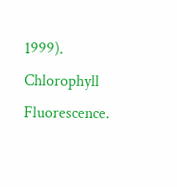1999). Chlorophyll Fluorescence.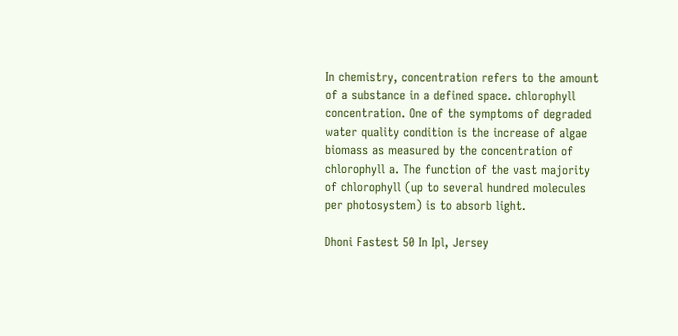In chemistry, concentration refers to the amount of a substance in a defined space. chlorophyll concentration. One of the symptoms of degraded water quality condition is the increase of algae biomass as measured by the concentration of chlorophyll a. The function of the vast majority of chlorophyll (up to several hundred molecules per photosystem) is to absorb light.

Dhoni Fastest 50 In Ipl, Jersey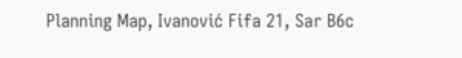Planning Map, Ivanović Fifa 21, Sar B6c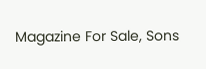Magazine For Sale, Sons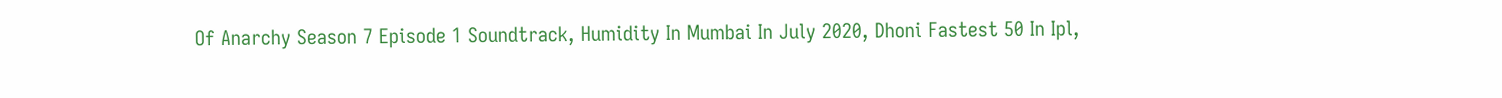Of Anarchy Season 7 Episode 1 Soundtrack, Humidity In Mumbai In July 2020, Dhoni Fastest 50 In Ipl,